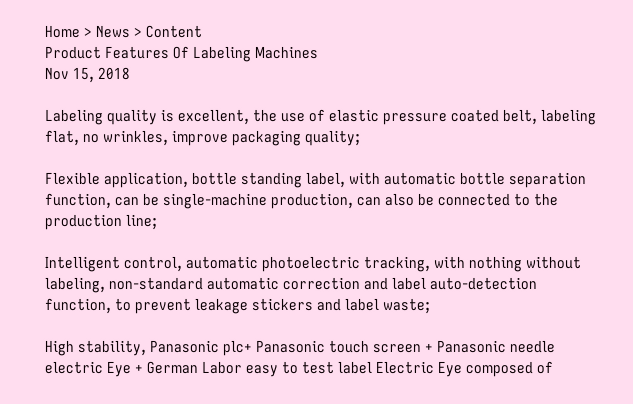Home > News > Content
Product Features Of Labeling Machines
Nov 15, 2018

Labeling quality is excellent, the use of elastic pressure coated belt, labeling flat, no wrinkles, improve packaging quality;

Flexible application, bottle standing label, with automatic bottle separation function, can be single-machine production, can also be connected to the production line;

Intelligent control, automatic photoelectric tracking, with nothing without labeling, non-standard automatic correction and label auto-detection function, to prevent leakage stickers and label waste;

High stability, Panasonic plc+ Panasonic touch screen + Panasonic needle electric Eye + German Labor easy to test label Electric Eye composed of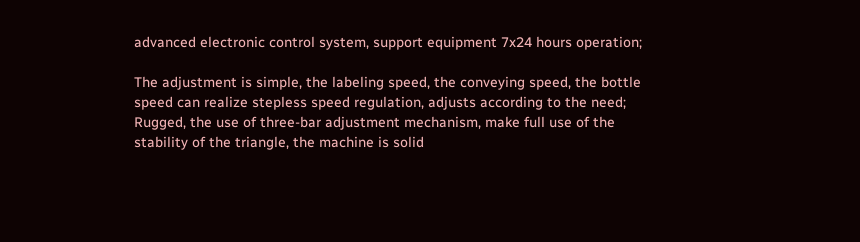advanced electronic control system, support equipment 7x24 hours operation;

The adjustment is simple, the labeling speed, the conveying speed, the bottle speed can realize stepless speed regulation, adjusts according to the need; Rugged, the use of three-bar adjustment mechanism, make full use of the stability of the triangle, the machine is solid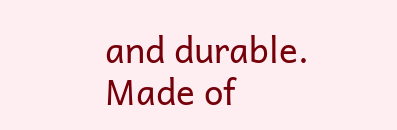and durable. Made of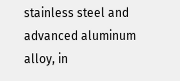stainless steel and advanced aluminum alloy, in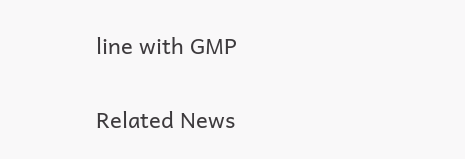line with GMP

Related News